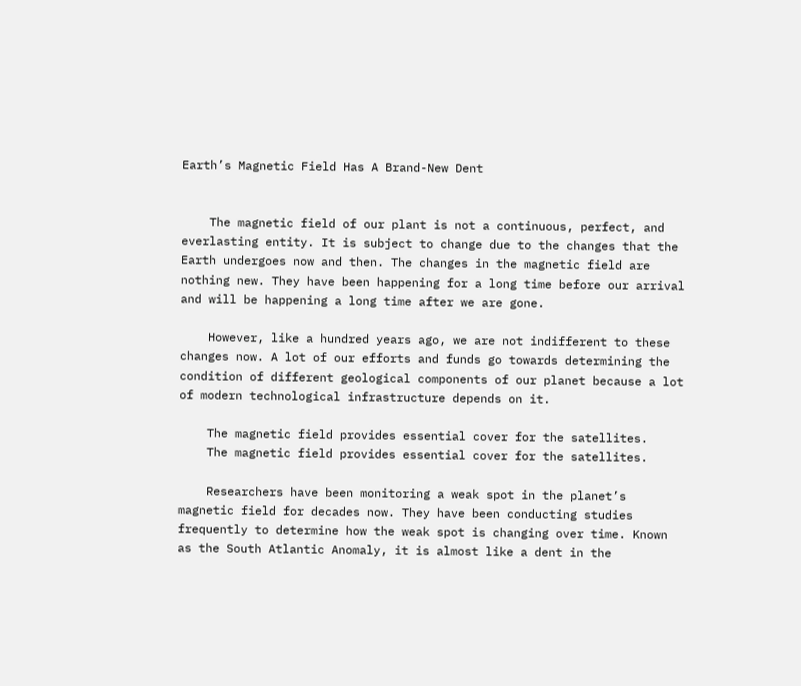Earth’s Magnetic Field Has A Brand-New Dent


    The magnetic field of our plant is not a continuous, perfect, and everlasting entity. It is subject to change due to the changes that the Earth undergoes now and then. The changes in the magnetic field are nothing new. They have been happening for a long time before our arrival and will be happening a long time after we are gone.

    However, like a hundred years ago, we are not indifferent to these changes now. A lot of our efforts and funds go towards determining the condition of different geological components of our planet because a lot of modern technological infrastructure depends on it.

    The magnetic field provides essential cover for the satellites.
    The magnetic field provides essential cover for the satellites.

    Researchers have been monitoring a weak spot in the planet’s magnetic field for decades now. They have been conducting studies frequently to determine how the weak spot is changing over time. Known as the South Atlantic Anomaly, it is almost like a dent in the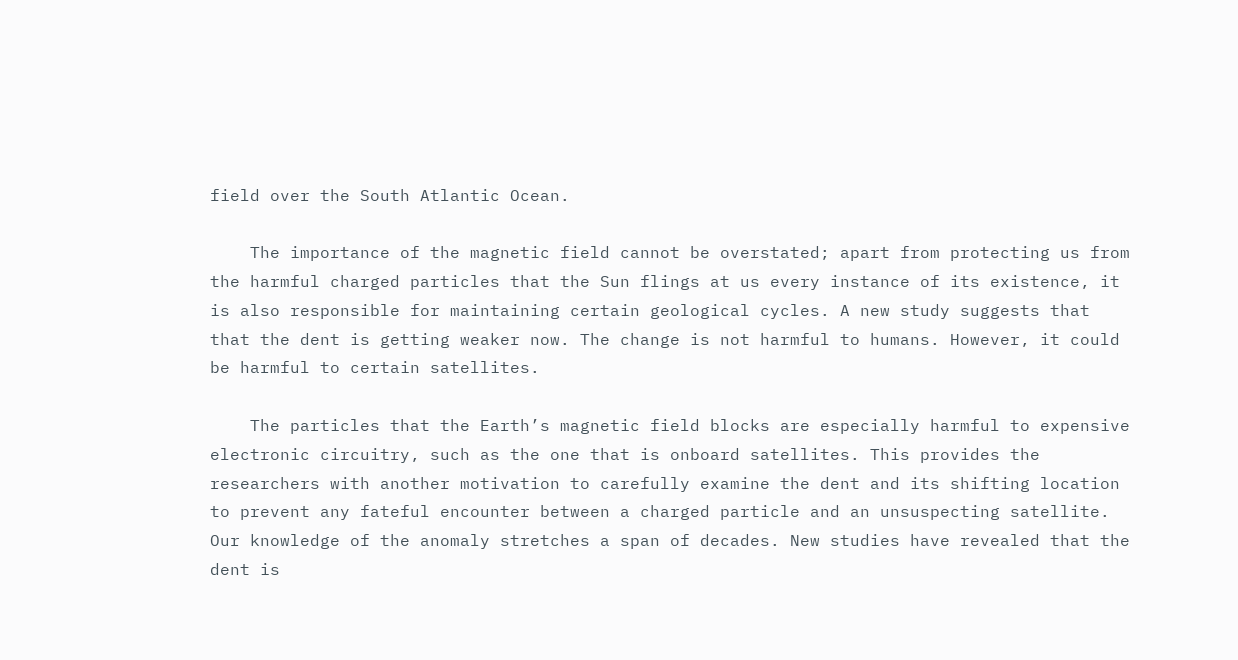field over the South Atlantic Ocean.

    The importance of the magnetic field cannot be overstated; apart from protecting us from the harmful charged particles that the Sun flings at us every instance of its existence, it is also responsible for maintaining certain geological cycles. A new study suggests that that the dent is getting weaker now. The change is not harmful to humans. However, it could be harmful to certain satellites.

    The particles that the Earth’s magnetic field blocks are especially harmful to expensive electronic circuitry, such as the one that is onboard satellites. This provides the researchers with another motivation to carefully examine the dent and its shifting location to prevent any fateful encounter between a charged particle and an unsuspecting satellite. Our knowledge of the anomaly stretches a span of decades. New studies have revealed that the dent is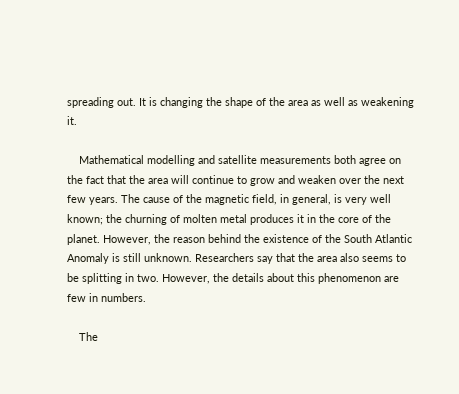spreading out. It is changing the shape of the area as well as weakening it.

    Mathematical modelling and satellite measurements both agree on the fact that the area will continue to grow and weaken over the next few years. The cause of the magnetic field, in general, is very well known; the churning of molten metal produces it in the core of the planet. However, the reason behind the existence of the South Atlantic Anomaly is still unknown. Researchers say that the area also seems to be splitting in two. However, the details about this phenomenon are few in numbers.

    The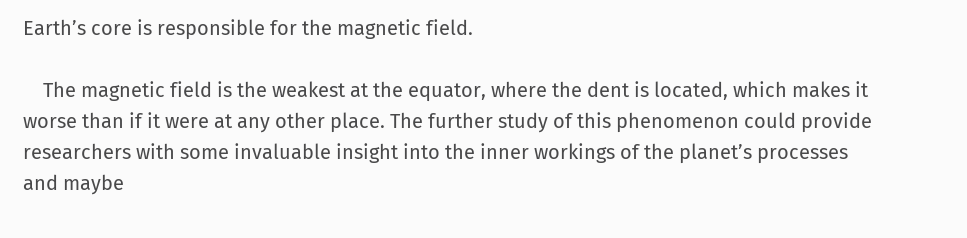Earth’s core is responsible for the magnetic field.

    The magnetic field is the weakest at the equator, where the dent is located, which makes it worse than if it were at any other place. The further study of this phenomenon could provide researchers with some invaluable insight into the inner workings of the planet’s processes and maybe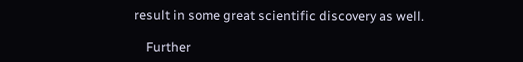result in some great scientific discovery as well.

    Further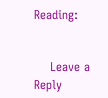Reading:


    Leave a Reply